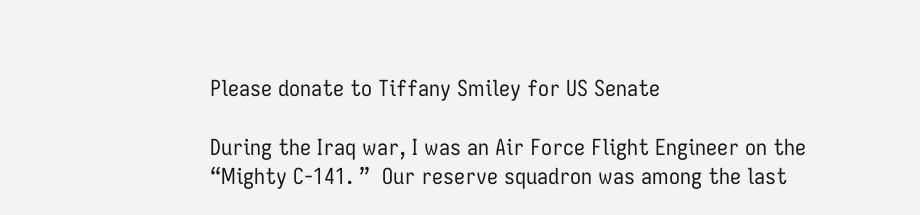Please donate to Tiffany Smiley for US Senate

During the Iraq war, I was an Air Force Flight Engineer on the “Mighty C-141. ”  Our reserve squadron was among the last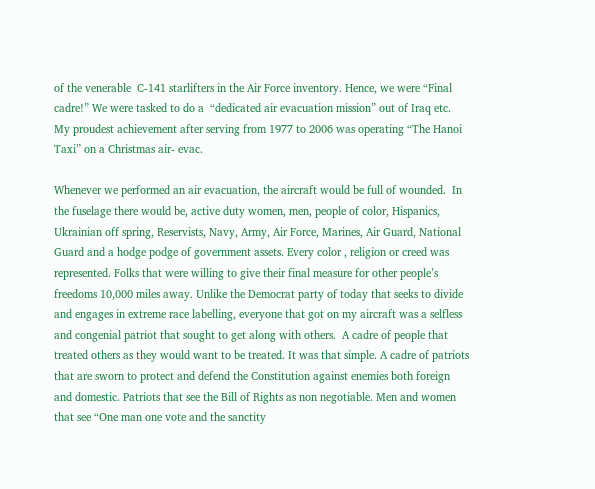of the venerable  C-141 starlifters in the Air Force inventory. Hence, we were “Final cadre!” We were tasked to do a  “dedicated air evacuation mission” out of Iraq etc. My proudest achievement after serving from 1977 to 2006 was operating “The Hanoi Taxi” on a Christmas air- evac.

Whenever we performed an air evacuation, the aircraft would be full of wounded.  In the fuselage there would be, active duty women, men, people of color, Hispanics, Ukrainian off spring, Reservists, Navy, Army, Air Force, Marines, Air Guard, National Guard and a hodge podge of government assets. Every color , religion or creed was represented. Folks that were willing to give their final measure for other people’s freedoms 10,000 miles away. Unlike the Democrat party of today that seeks to divide and engages in extreme race labelling, everyone that got on my aircraft was a selfless and congenial patriot that sought to get along with others.  A cadre of people that treated others as they would want to be treated. It was that simple. A cadre of patriots that are sworn to protect and defend the Constitution against enemies both foreign and domestic. Patriots that see the Bill of Rights as non negotiable. Men and women that see “One man one vote and the sanctity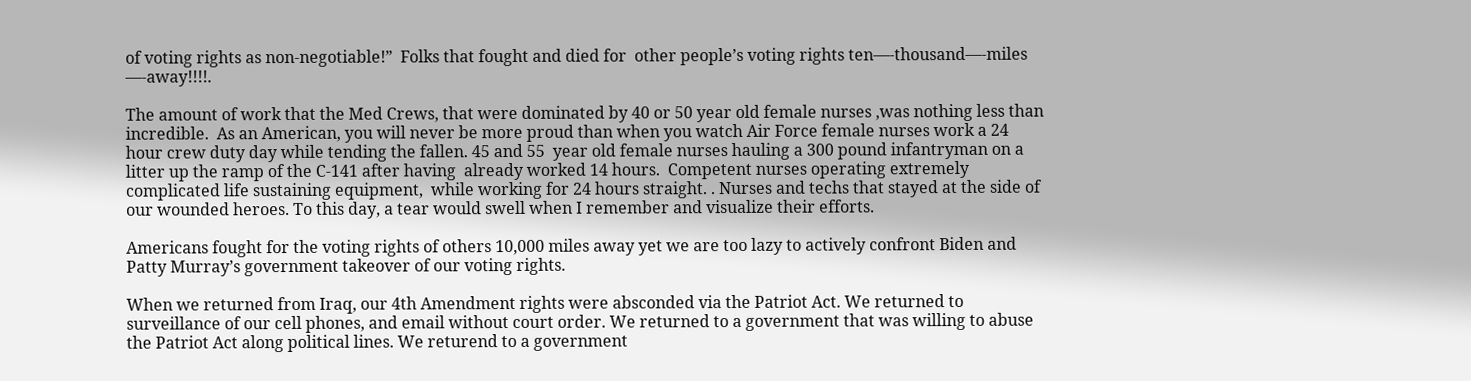of voting rights as non-negotiable!”  Folks that fought and died for  other people’s voting rights ten—-thousand—-miles —-away!!!!.

The amount of work that the Med Crews, that were dominated by 40 or 50 year old female nurses ,was nothing less than incredible.  As an American, you will never be more proud than when you watch Air Force female nurses work a 24 hour crew duty day while tending the fallen. 45 and 55  year old female nurses hauling a 300 pound infantryman on a litter up the ramp of the C-141 after having  already worked 14 hours.  Competent nurses operating extremely complicated life sustaining equipment,  while working for 24 hours straight. . Nurses and techs that stayed at the side of our wounded heroes. To this day, a tear would swell when I remember and visualize their efforts.

Americans fought for the voting rights of others 10,000 miles away yet we are too lazy to actively confront Biden and Patty Murray’s government takeover of our voting rights.

When we returned from Iraq, our 4th Amendment rights were absconded via the Patriot Act. We returned to surveillance of our cell phones, and email without court order. We returned to a government that was willing to abuse the Patriot Act along political lines. We returend to a government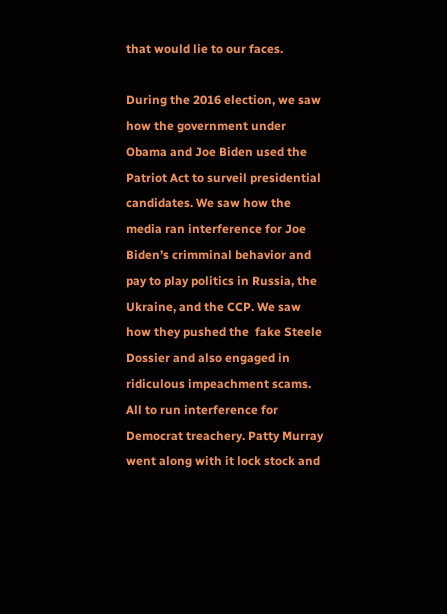that would lie to our faces.

During the 2016 election, we saw how the government under Obama and Joe Biden used the Patriot Act to surveil presidential candidates. We saw how the media ran interference for Joe Biden’s crimminal behavior and pay to play politics in Russia, the Ukraine, and the CCP. We saw how they pushed the  fake Steele Dossier and also engaged in ridiculous impeachment scams. All to run interference for Democrat treachery. Patty Murray went along with it lock stock and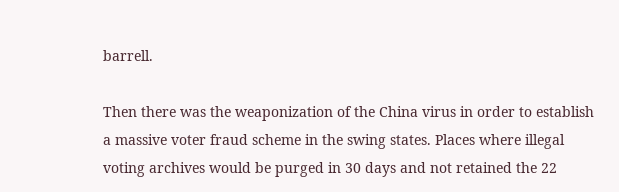barrell.

Then there was the weaponization of the China virus in order to establish a massive voter fraud scheme in the swing states. Places where illegal voting archives would be purged in 30 days and not retained the 22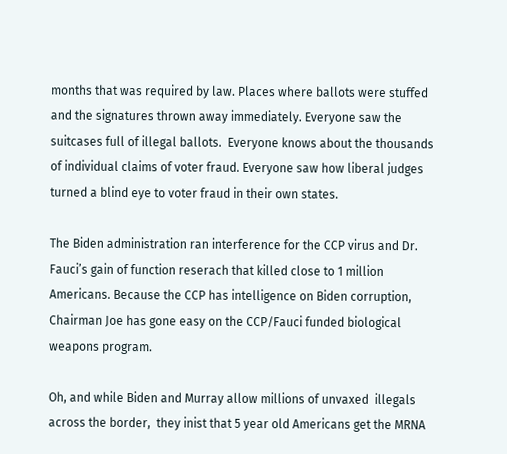months that was required by law. Places where ballots were stuffed and the signatures thrown away immediately. Everyone saw the suitcases full of illegal ballots.  Everyone knows about the thousands of individual claims of voter fraud. Everyone saw how liberal judges turned a blind eye to voter fraud in their own states.

The Biden administration ran interference for the CCP virus and Dr. Fauci’s gain of function reserach that killed close to 1 million Americans. Because the CCP has intelligence on Biden corruption,  Chairman Joe has gone easy on the CCP/Fauci funded biological weapons program.

Oh, and while Biden and Murray allow millions of unvaxed  illegals across the border,  they inist that 5 year old Americans get the MRNA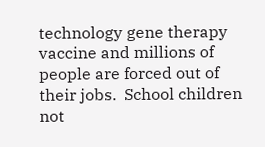technology gene therapy  vaccine and millions of people are forced out of their jobs.  School children not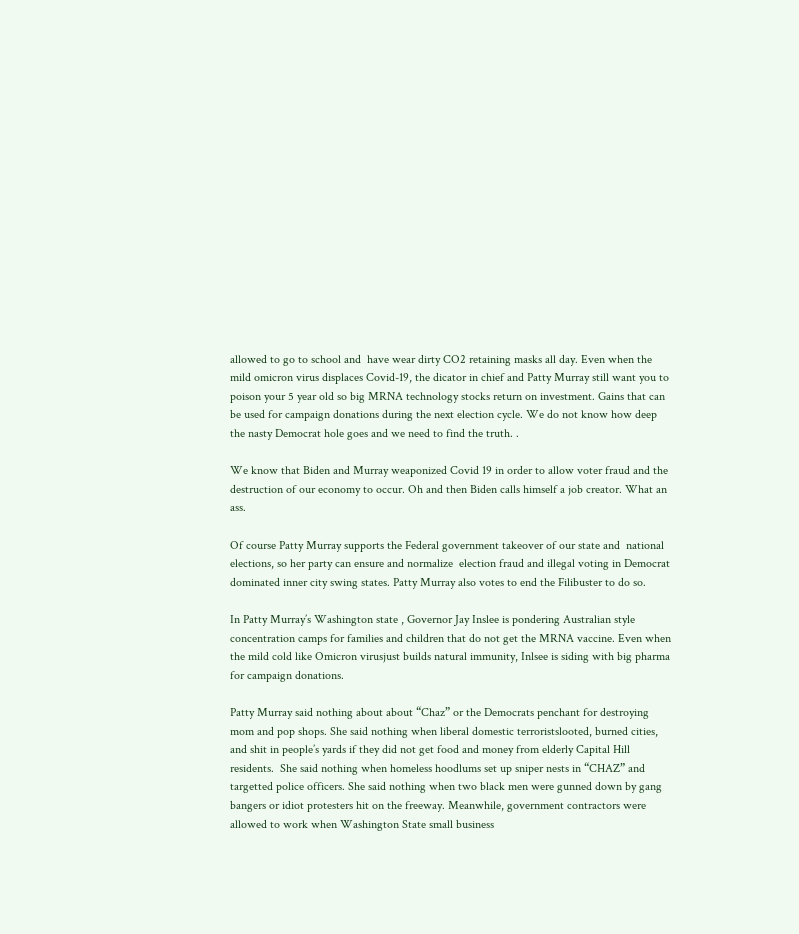allowed to go to school and  have wear dirty CO2 retaining masks all day. Even when the mild omicron virus displaces Covid-19, the dicator in chief and Patty Murray still want you to poison your 5 year old so big MRNA technology stocks return on investment. Gains that can be used for campaign donations during the next election cycle. We do not know how deep the nasty Democrat hole goes and we need to find the truth. .

We know that Biden and Murray weaponized Covid 19 in order to allow voter fraud and the destruction of our economy to occur. Oh and then Biden calls himself a job creator. What an ass.

Of course Patty Murray supports the Federal government takeover of our state and  national elections, so her party can ensure and normalize  election fraud and illegal voting in Democrat dominated inner city swing states. Patty Murray also votes to end the Filibuster to do so.

In Patty Murray’s Washington state , Governor Jay Inslee is pondering Australian style concentration camps for families and children that do not get the MRNA vaccine. Even when the mild cold like Omicron virusjust builds natural immunity, Inlsee is siding with big pharma for campaign donations.

Patty Murray said nothing about about “Chaz” or the Democrats penchant for destroying mom and pop shops. She said nothing when liberal domestic terroristslooted, burned cities,  and shit in people’s yards if they did not get food and money from elderly Capital Hill residents.  She said nothing when homeless hoodlums set up sniper nests in “CHAZ” and targetted police officers. She said nothing when two black men were gunned down by gang bangers or idiot protesters hit on the freeway. Meanwhile, government contractors were allowed to work when Washington State small business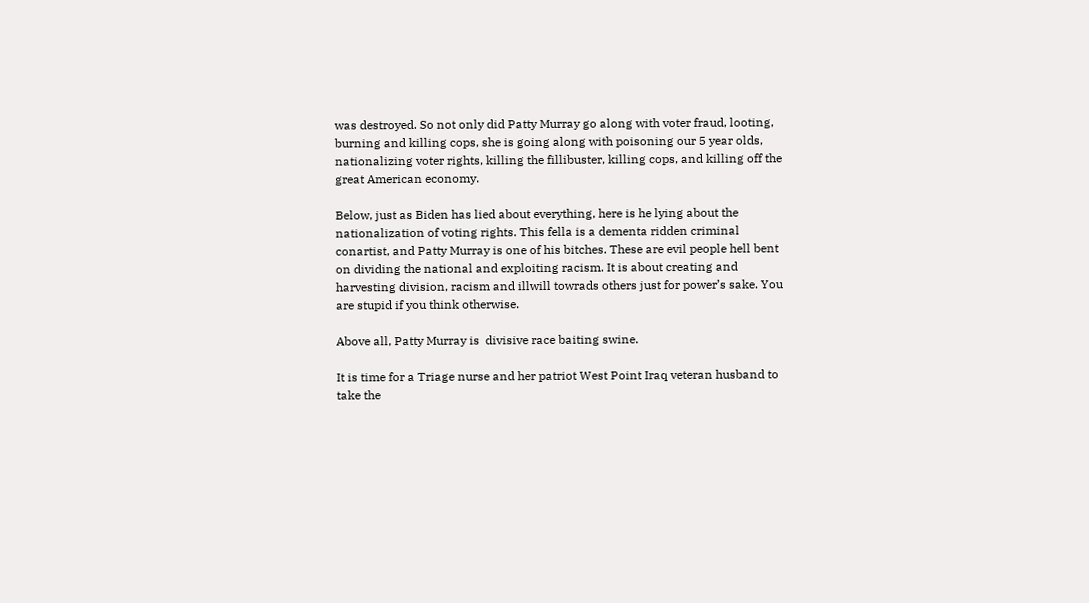was destroyed. So not only did Patty Murray go along with voter fraud, looting, burning and killing cops, she is going along with poisoning our 5 year olds, nationalizing voter rights, killing the fillibuster, killing cops, and killing off the great American economy.

Below, just as Biden has lied about everything, here is he lying about the nationalization of voting rights. This fella is a dementa ridden criminal conartist, and Patty Murray is one of his bitches. These are evil people hell bent on dividing the national and exploiting racism. It is about creating and harvesting division, racism and illwill towrads others just for power’s sake. You are stupid if you think otherwise.

Above all, Patty Murray is  divisive race baiting swine.

It is time for a Triage nurse and her patriot West Point Iraq veteran husband to take the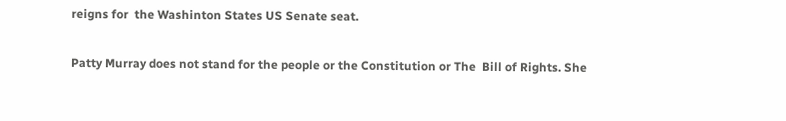reigns for  the Washinton States US Senate seat.

Patty Murray does not stand for the people or the Constitution or The  Bill of Rights. She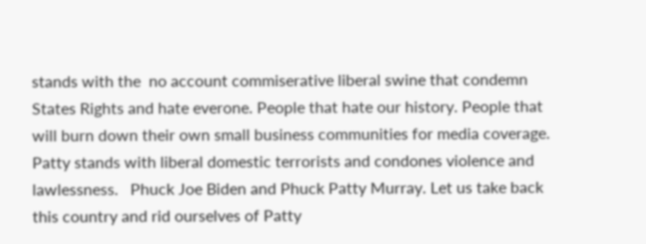stands with the  no account commiserative liberal swine that condemn States Rights and hate everone. People that hate our history. People that will burn down their own small business communities for media coverage.  Patty stands with liberal domestic terrorists and condones violence and lawlessness.   Phuck Joe Biden and Phuck Patty Murray. Let us take back this country and rid ourselves of Patty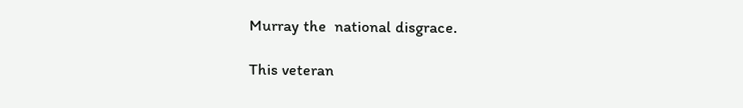Murray the  national disgrace.

This veteran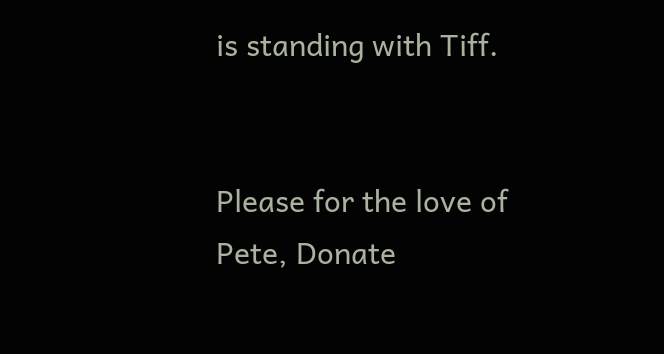is standing with Tiff.


Please for the love of Pete, Donate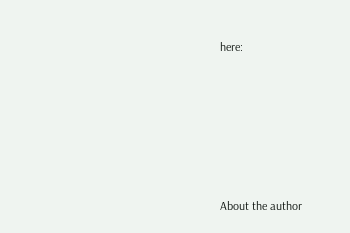here:






About the author